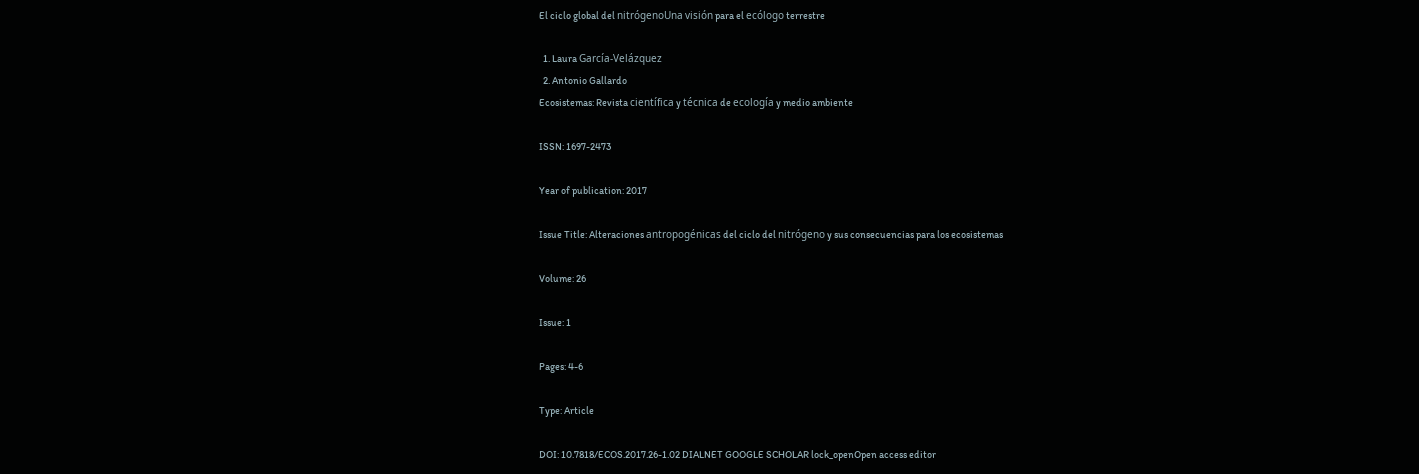El ciclo global del nitrógenoUna visión para el ecólogo terrestre

  1. Laura García-Velázquez
  2. Antonio Gallardo
Ecosistemas: Revista científica y técnica de ecología y medio ambiente

ISSN: 1697-2473

Year of publication: 2017

Issue Title: Alteraciones antropogénicas del ciclo del nitrógeno y sus consecuencias para los ecosistemas

Volume: 26

Issue: 1

Pages: 4-6

Type: Article

DOI: 10.7818/ECOS.2017.26-1.02 DIALNET GOOGLE SCHOLAR lock_openOpen access editor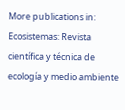More publications in: Ecosistemas: Revista científica y técnica de ecología y medio ambiente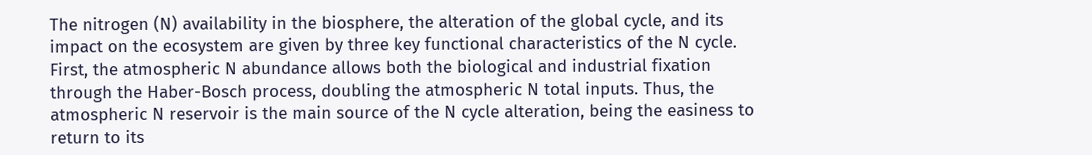The nitrogen (N) availability in the biosphere, the alteration of the global cycle, and its impact on the ecosystem are given by three key functional characteristics of the N cycle. First, the atmospheric N abundance allows both the biological and industrial fixation through the Haber-Bosch process, doubling the atmospheric N total inputs. Thus, the atmospheric N reservoir is the main source of the N cycle alteration, being the easiness to return to its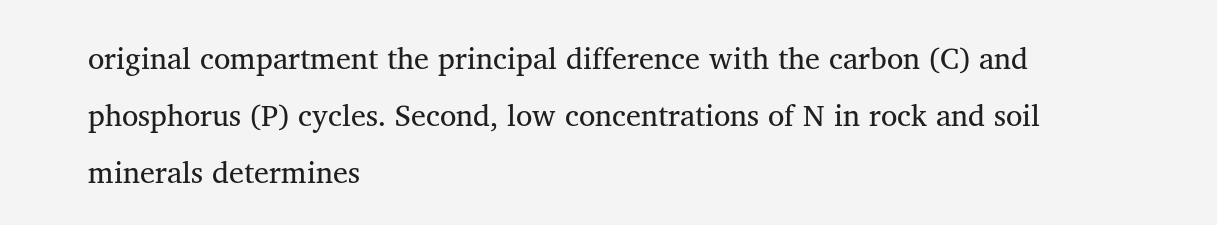original compartment the principal difference with the carbon (C) and phosphorus (P) cycles. Second, low concentrations of N in rock and soil minerals determines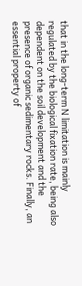that in the long-term N limitation is mainly regulated by the biological fixation rate, being also dependent on the soil development and the presence of organic sedimentary rocks. Finally, an essential property of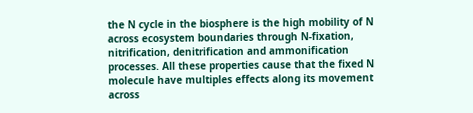the N cycle in the biosphere is the high mobility of N across ecosystem boundaries through N-fixation, nitrification, denitrification and ammonification processes. All these properties cause that the fixed N molecule have multiples effects along its movement across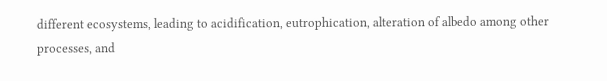different ecosystems, leading to acidification, eutrophication, alteration of albedo among other processes, and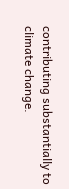contributing substantially to climate change.